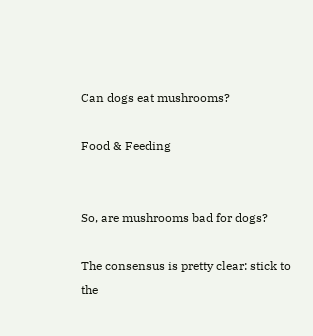Can dogs eat mushrooms?

Food & Feeding


So, are mushrooms bad for dogs?

The consensus is pretty clear: stick to the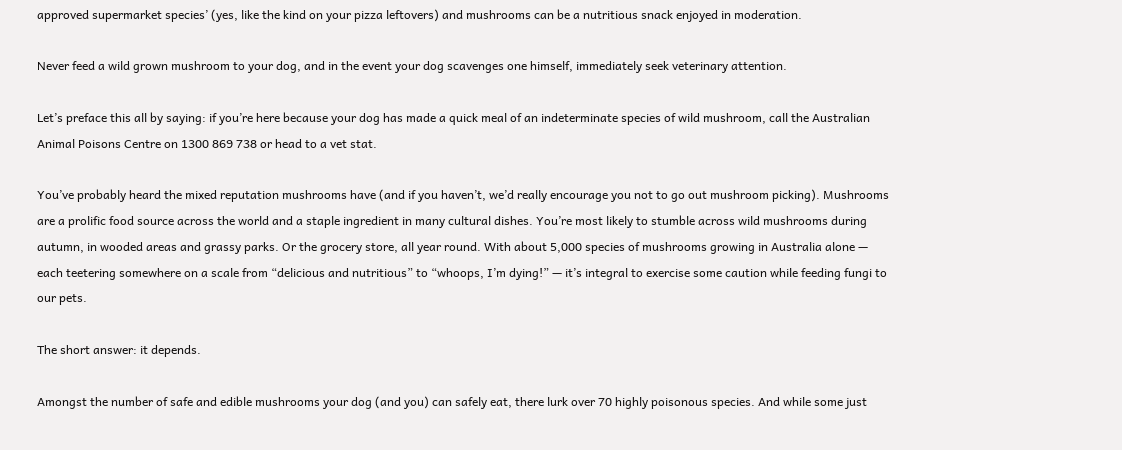approved supermarket species’ (yes, like the kind on your pizza leftovers) and mushrooms can be a nutritious snack enjoyed in moderation.

Never feed a wild grown mushroom to your dog, and in the event your dog scavenges one himself, immediately seek veterinary attention.

Let’s preface this all by saying: if you’re here because your dog has made a quick meal of an indeterminate species of wild mushroom, call the Australian Animal Poisons Centre on 1300 869 738 or head to a vet stat.

You’ve probably heard the mixed reputation mushrooms have (and if you haven’t, we’d really encourage you not to go out mushroom picking). Mushrooms are a prolific food source across the world and a staple ingredient in many cultural dishes. You’re most likely to stumble across wild mushrooms during autumn, in wooded areas and grassy parks. Or the grocery store, all year round. With about 5,000 species of mushrooms growing in Australia alone — each teetering somewhere on a scale from “delicious and nutritious” to “whoops, I’m dying!” — it’s integral to exercise some caution while feeding fungi to our pets.

The short answer: it depends.

Amongst the number of safe and edible mushrooms your dog (and you) can safely eat, there lurk over 70 highly poisonous species. And while some just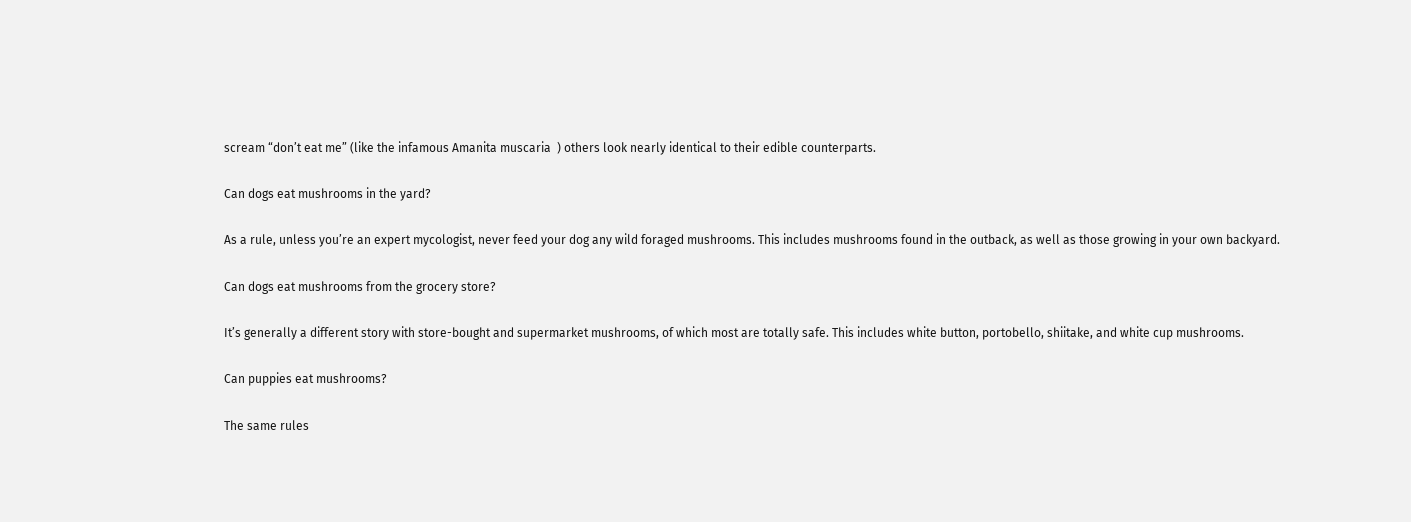scream “don’t eat me” (like the infamous Amanita muscaria  ) others look nearly identical to their edible counterparts.

Can dogs eat mushrooms in the yard?

As a rule, unless you’re an expert mycologist, never feed your dog any wild foraged mushrooms. This includes mushrooms found in the outback, as well as those growing in your own backyard.

Can dogs eat mushrooms from the grocery store?

It’s generally a different story with store-bought and supermarket mushrooms, of which most are totally safe. This includes white button, portobello, shiitake, and white cup mushrooms.

Can puppies eat mushrooms?

The same rules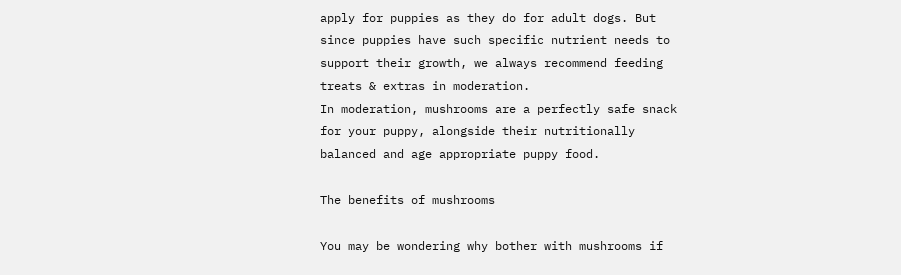apply for puppies as they do for adult dogs. But since puppies have such specific nutrient needs to support their growth, we always recommend feeding treats & extras in moderation.
In moderation, mushrooms are a perfectly safe snack for your puppy, alongside their nutritionally balanced and age appropriate puppy food.

The benefits of mushrooms

You may be wondering why bother with mushrooms if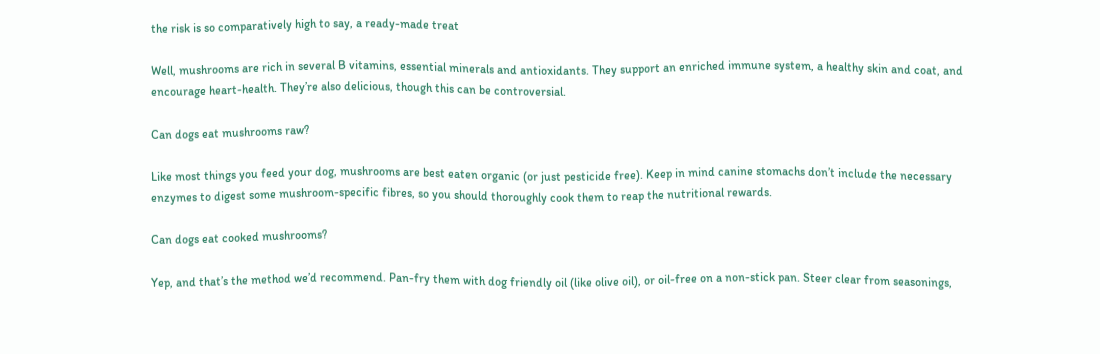the risk is so comparatively high to say, a ready-made treat

Well, mushrooms are rich in several B vitamins, essential minerals and antioxidants. They support an enriched immune system, a healthy skin and coat, and encourage heart-health. They’re also delicious, though this can be controversial.

Can dogs eat mushrooms raw?

Like most things you feed your dog, mushrooms are best eaten organic (or just pesticide free). Keep in mind canine stomachs don’t include the necessary enzymes to digest some mushroom-specific fibres, so you should thoroughly cook them to reap the nutritional rewards.

Can dogs eat cooked mushrooms?

Yep, and that’s the method we’d recommend. Pan-fry them with dog friendly oil (like olive oil), or oil-free on a non-stick pan. Steer clear from seasonings,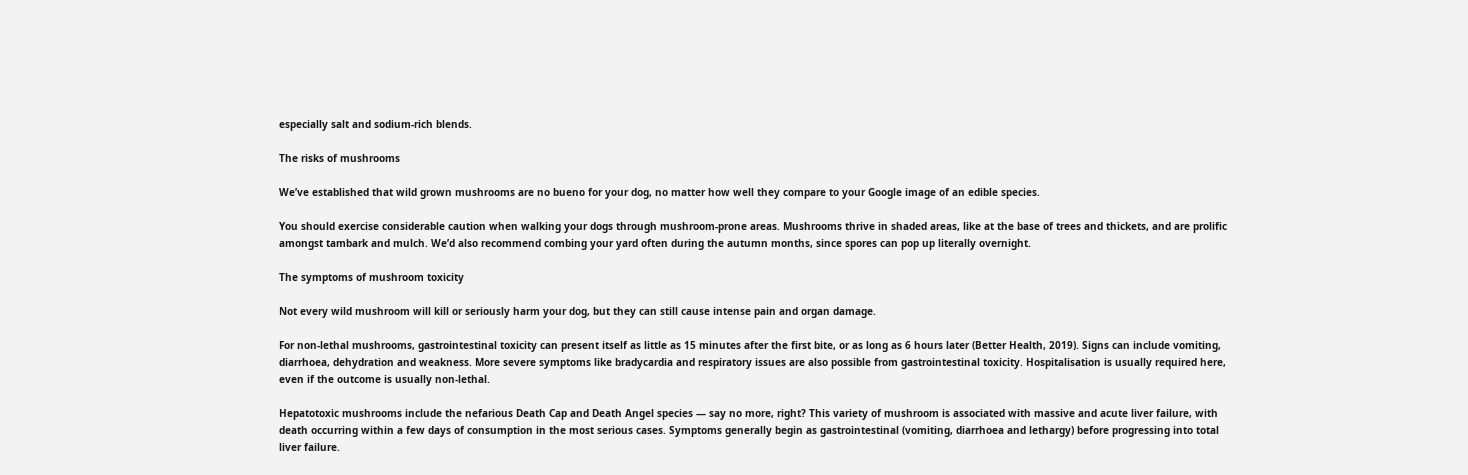especially salt and sodium-rich blends.

The risks of mushrooms

We’ve established that wild grown mushrooms are no bueno for your dog, no matter how well they compare to your Google image of an edible species.

You should exercise considerable caution when walking your dogs through mushroom-prone areas. Mushrooms thrive in shaded areas, like at the base of trees and thickets, and are prolific amongst tambark and mulch. We’d also recommend combing your yard often during the autumn months, since spores can pop up literally overnight.

The symptoms of mushroom toxicity

Not every wild mushroom will kill or seriously harm your dog, but they can still cause intense pain and organ damage.

For non-lethal mushrooms, gastrointestinal toxicity can present itself as little as 15 minutes after the first bite, or as long as 6 hours later (Better Health, 2019). Signs can include vomiting, diarrhoea, dehydration and weakness. More severe symptoms like bradycardia and respiratory issues are also possible from gastrointestinal toxicity. Hospitalisation is usually required here, even if the outcome is usually non-lethal.

Hepatotoxic mushrooms include the nefarious Death Cap and Death Angel species — say no more, right? This variety of mushroom is associated with massive and acute liver failure, with death occurring within a few days of consumption in the most serious cases. Symptoms generally begin as gastrointestinal (vomiting, diarrhoea and lethargy) before progressing into total liver failure.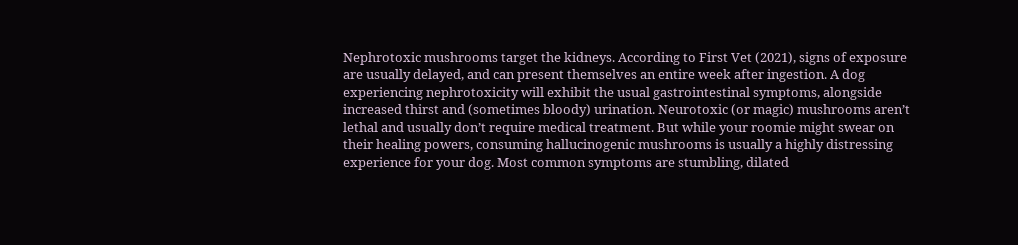Nephrotoxic mushrooms target the kidneys. According to First Vet (2021), signs of exposure are usually delayed, and can present themselves an entire week after ingestion. A dog experiencing nephrotoxicity will exhibit the usual gastrointestinal symptoms, alongside increased thirst and (sometimes bloody) urination. Neurotoxic (or magic) mushrooms aren’t lethal and usually don’t require medical treatment. But while your roomie might swear on their healing powers, consuming hallucinogenic mushrooms is usually a highly distressing experience for your dog. Most common symptoms are stumbling, dilated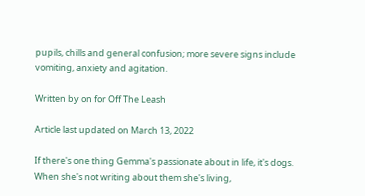pupils, chills and general confusion; more severe signs include vomiting, anxiety and agitation.

Written by on for Off The Leash

Article last updated on March 13, 2022

If there's one thing Gemma's passionate about in life, it's dogs. When she's not writing about them she's living,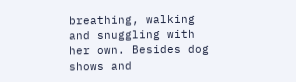breathing, walking and snuggling with her own. Besides dog shows and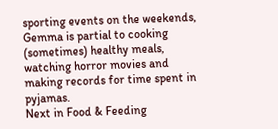sporting events on the weekends, Gemma is partial to cooking (sometimes) healthy meals, watching horror movies and making records for time spent in pyjamas.
Next in Food & Feeding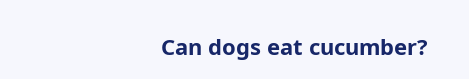Can dogs eat cucumber?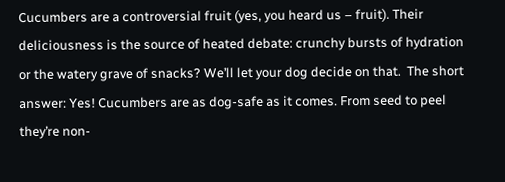Cucumbers are a controversial fruit (yes, you heard us – fruit). Their deliciousness is the source of heated debate: crunchy bursts of hydration or the watery grave of snacks? We’ll let your dog decide on that.  The short answer: Yes! Cucumbers are as dog-safe as it comes. From seed to peel they’re non-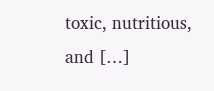toxic, nutritious, and […]